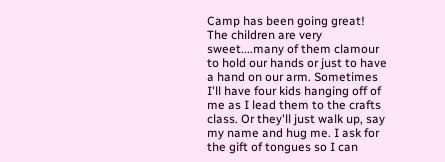Camp has been going great! The children are very sweet....many of them clamour to hold our hands or just to have a hand on our arm. Sometimes I'll have four kids hanging off of me as I lead them to the crafts class. Or they'll just walk up, say my name and hug me. I ask for the gift of tongues so I can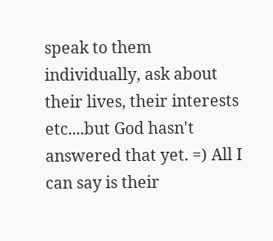speak to them individually, ask about their lives, their interests etc....but God hasn't answered that yet. =) All I can say is their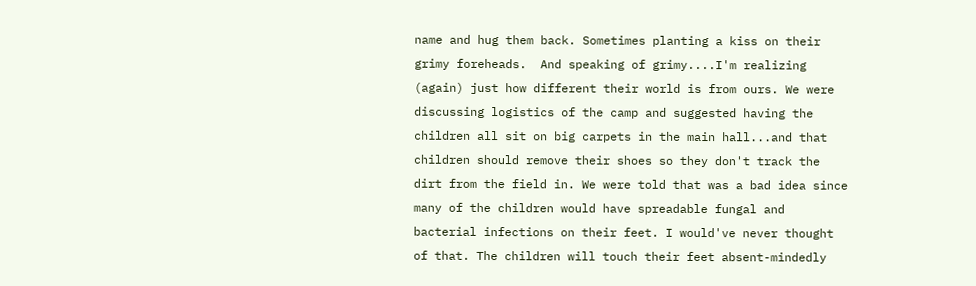name and hug them back. Sometimes planting a kiss on their grimy foreheads.  And speaking of grimy....I'm realizing (again) just how different their world is from ours. We were discussing logistics of the camp and suggested having the children all sit on big carpets in the main hall...and that children should remove their shoes so they don't track the dirt from the field in. We were told that was a bad idea since many of the children would have spreadable fungal and bacterial infections on their feet. I would've never thought of that. The children will touch their feet absent-mindedly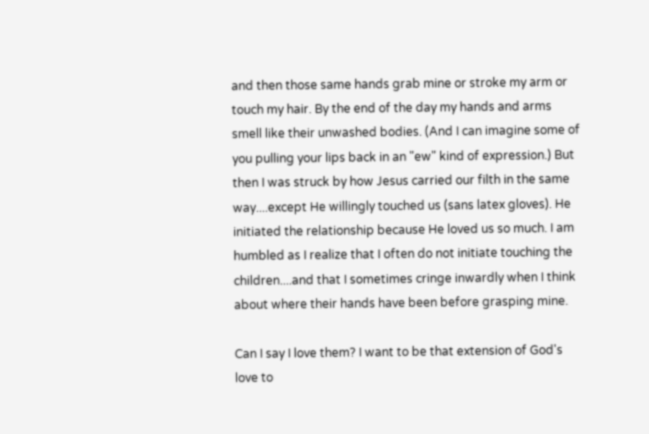and then those same hands grab mine or stroke my arm or touch my hair. By the end of the day my hands and arms smell like their unwashed bodies. (And I can imagine some of you pulling your lips back in an "ew" kind of expression.) But then I was struck by how Jesus carried our filth in the same way....except He willingly touched us (sans latex gloves). He initiated the relationship because He loved us so much. I am humbled as I realize that I often do not initiate touching the children....and that I sometimes cringe inwardly when I think about where their hands have been before grasping mine.

Can I say I love them? I want to be that extension of God's love to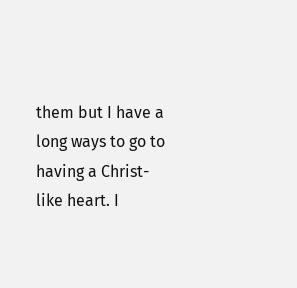them but I have a long ways to go to having a Christ-like heart. I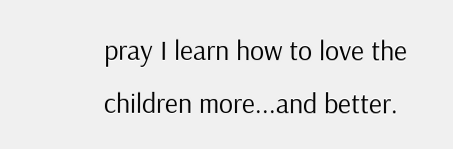pray I learn how to love the children more...and better.